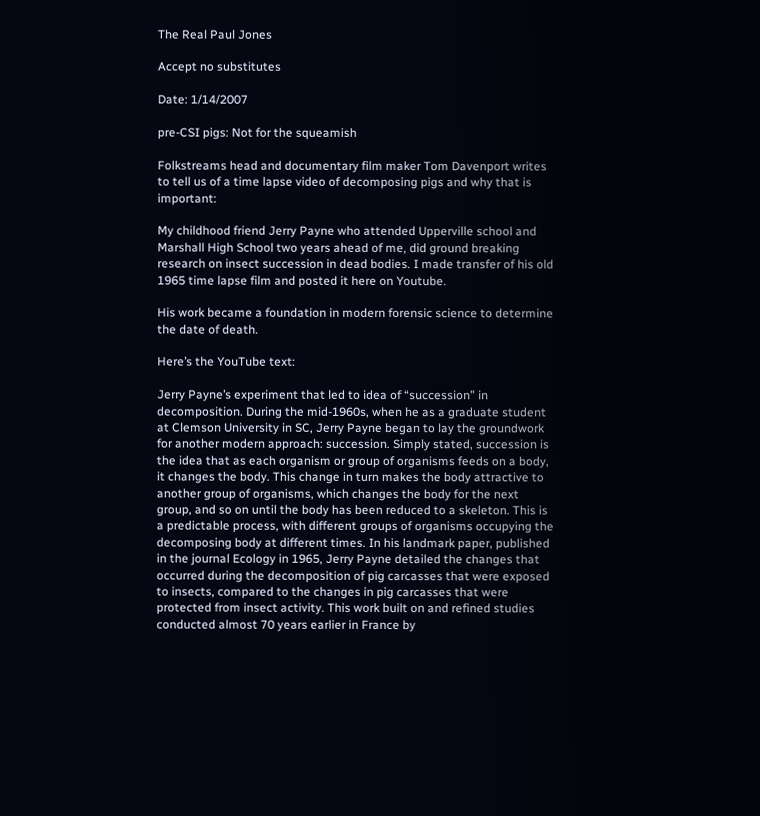The Real Paul Jones

Accept no substitutes

Date: 1/14/2007

pre-CSI pigs: Not for the squeamish

Folkstreams head and documentary film maker Tom Davenport writes to tell us of a time lapse video of decomposing pigs and why that is important:

My childhood friend Jerry Payne who attended Upperville school and Marshall High School two years ahead of me, did ground breaking research on insect succession in dead bodies. I made transfer of his old 1965 time lapse film and posted it here on Youtube.

His work became a foundation in modern forensic science to determine the date of death.

Here’s the YouTube text:

Jerry Payne’s experiment that led to idea of “succession” in decomposition. During the mid-1960s, when he as a graduate student at Clemson University in SC, Jerry Payne began to lay the groundwork for another modern approach: succession. Simply stated, succession is the idea that as each organism or group of organisms feeds on a body, it changes the body. This change in turn makes the body attractive to another group of organisms, which changes the body for the next group, and so on until the body has been reduced to a skeleton. This is a predictable process, with different groups of organisms occupying the decomposing body at different times. In his landmark paper, published in the journal Ecology in 1965, Jerry Payne detailed the changes that occurred during the decomposition of pig carcasses that were exposed to insects, compared to the changes in pig carcasses that were protected from insect activity. This work built on and refined studies conducted almost 70 years earlier in France by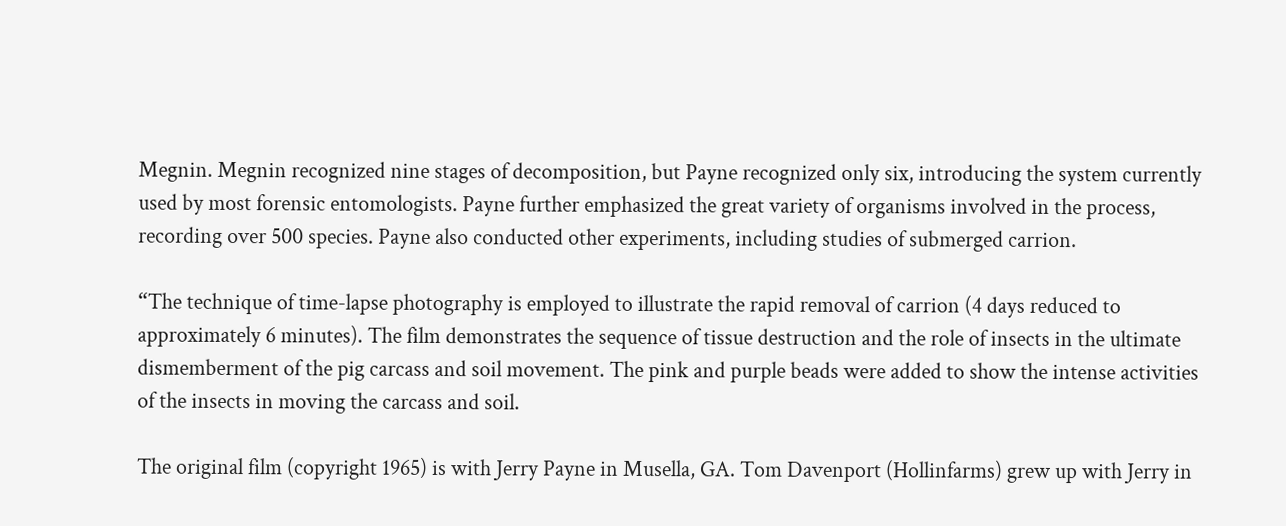Megnin. Megnin recognized nine stages of decomposition, but Payne recognized only six, introducing the system currently used by most forensic entomologists. Payne further emphasized the great variety of organisms involved in the process, recording over 500 species. Payne also conducted other experiments, including studies of submerged carrion.

“The technique of time-lapse photography is employed to illustrate the rapid removal of carrion (4 days reduced to approximately 6 minutes). The film demonstrates the sequence of tissue destruction and the role of insects in the ultimate dismemberment of the pig carcass and soil movement. The pink and purple beads were added to show the intense activities of the insects in moving the carcass and soil.

The original film (copyright 1965) is with Jerry Payne in Musella, GA. Tom Davenport (Hollinfarms) grew up with Jerry in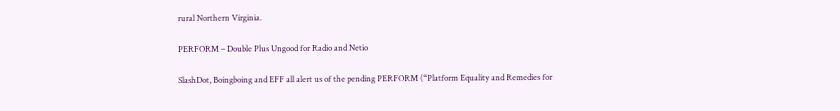rural Northern Virginia.

PERFORM – Double Plus Ungood for Radio and Netio

SlashDot, Boingboing and EFF all alert us of the pending PERFORM (“Platform Equality and Remedies for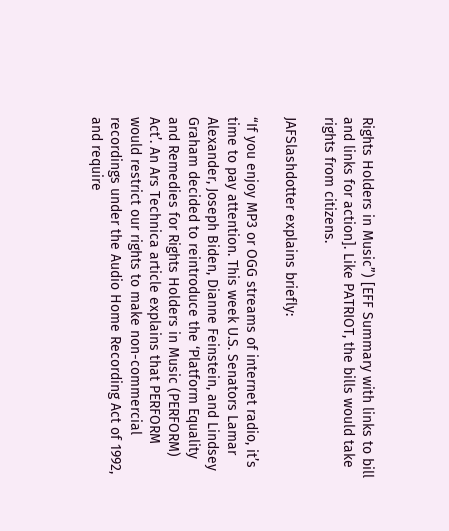Rights Holders in Music”) [EFF Summary with links to bill and links for action]. Like PATRIOT, the bills would take rights from citizens.

JAFSlashdotter explains briefly:

“If you enjoy MP3 or OGG streams of internet radio, it’s time to pay attention. This week U.S. Senators Lamar Alexander, Joseph Biden, Dianne Feinstein, and Lindsey Graham decided to reintroduce the ‘Platform Equality and Remedies for Rights Holders in Music (PERFORM) Act’. An Ars Technica article explains that PERFORM would restrict our rights to make non-commercial recordings under the Audio Home Recording Act of 1992, and require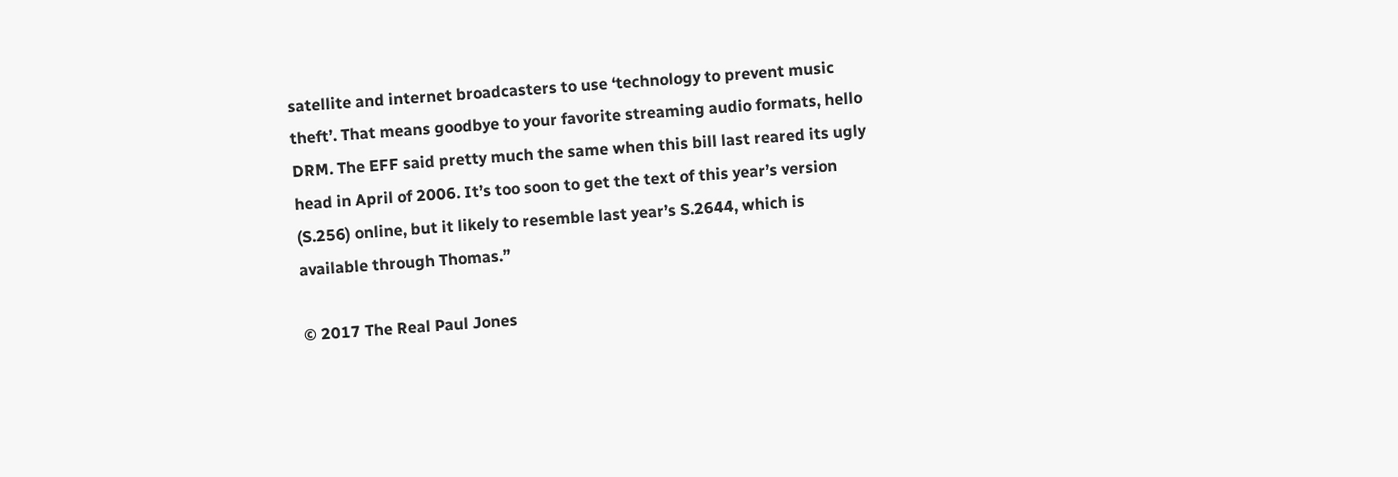satellite and internet broadcasters to use ‘technology to prevent music theft’. That means goodbye to your favorite streaming audio formats, hello DRM. The EFF said pretty much the same when this bill last reared its ugly head in April of 2006. It’s too soon to get the text of this year’s version (S.256) online, but it likely to resemble last year’s S.2644, which is available through Thomas.”

© 2017 The Real Paul Jones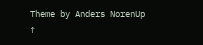Theme by Anders NorenUp ↑